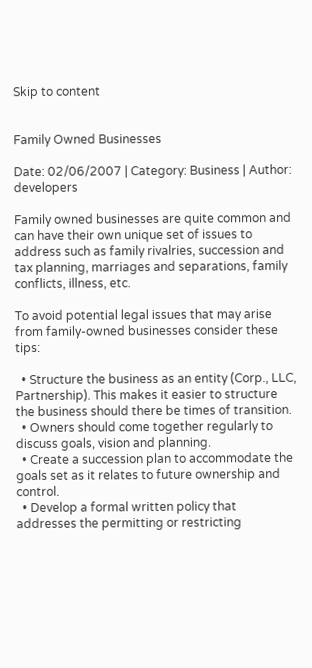Skip to content


Family Owned Businesses

Date: 02/06/2007 | Category: Business | Author: developers

Family owned businesses are quite common and can have their own unique set of issues to address such as family rivalries, succession and tax planning, marriages and separations, family conflicts, illness, etc.

To avoid potential legal issues that may arise from family-owned businesses consider these tips:

  • Structure the business as an entity (Corp., LLC, Partnership). This makes it easier to structure the business should there be times of transition.
  • Owners should come together regularly to discuss goals, vision and planning.
  • Create a succession plan to accommodate the goals set as it relates to future ownership and control.
  • Develop a formal written policy that addresses the permitting or restricting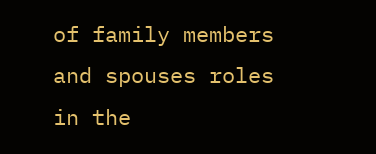of family members and spouses roles in the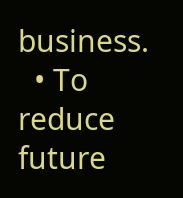business.
  • To reduce future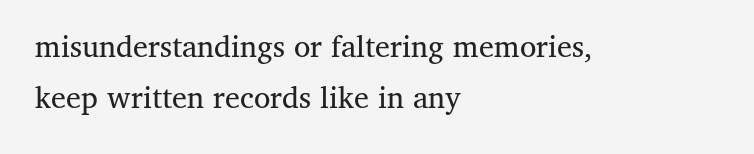misunderstandings or faltering memories, keep written records like in any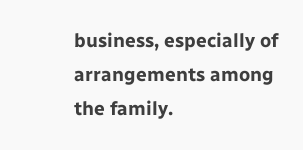business, especially of arrangements among the family.